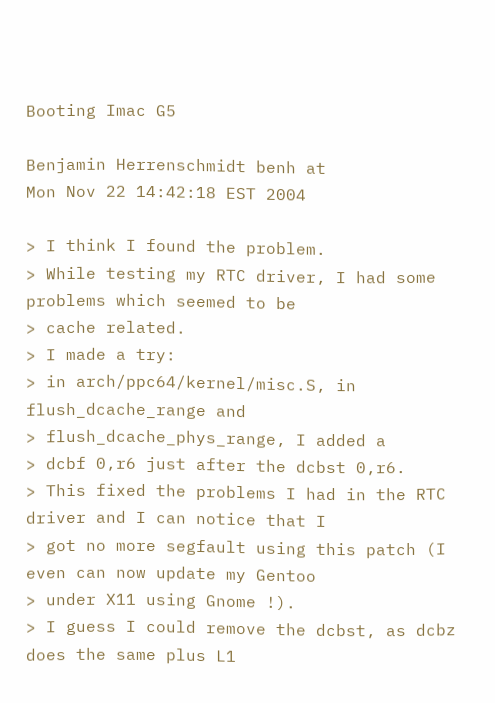Booting Imac G5

Benjamin Herrenschmidt benh at
Mon Nov 22 14:42:18 EST 2004

> I think I found the problem.
> While testing my RTC driver, I had some problems which seemed to be
> cache related.
> I made a try:
> in arch/ppc64/kernel/misc.S, in flush_dcache_range and
> flush_dcache_phys_range, I added a
> dcbf 0,r6 just after the dcbst 0,r6.
> This fixed the problems I had in the RTC driver and I can notice that I
> got no more segfault using this patch (I even can now update my Gentoo
> under X11 using Gnome !).
> I guess I could remove the dcbst, as dcbz does the same plus L1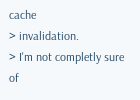cache
> invalidation.
> I'm not completly sure of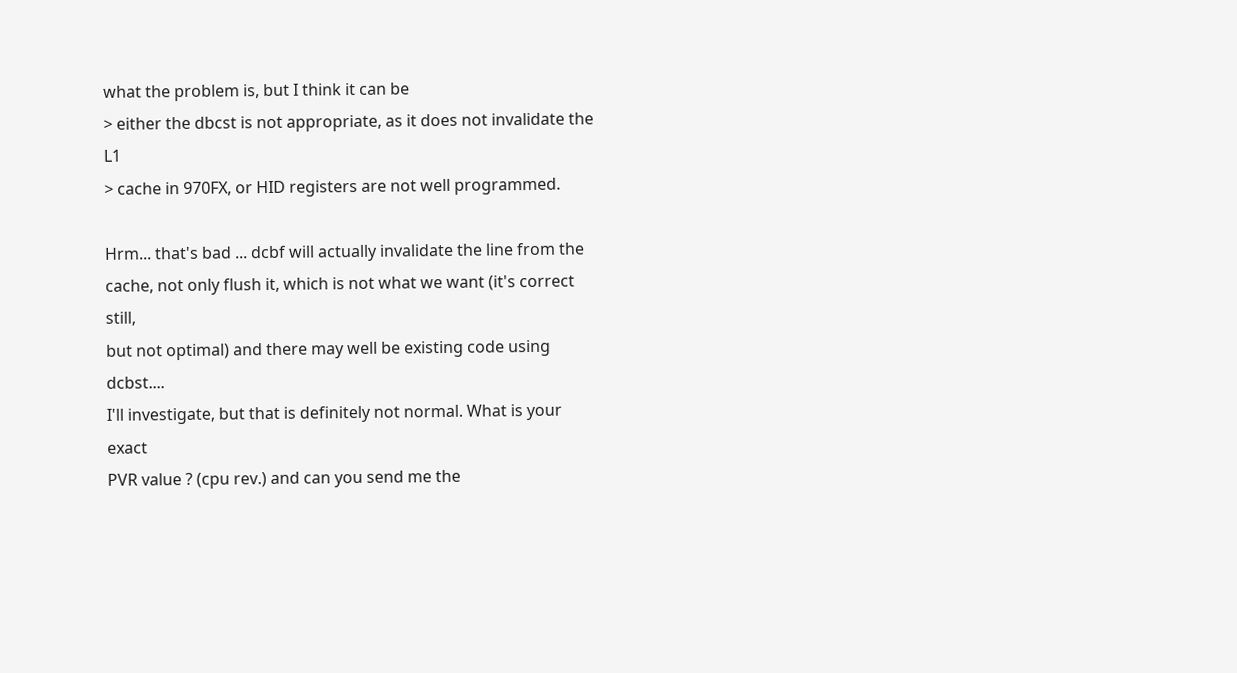what the problem is, but I think it can be
> either the dbcst is not appropriate, as it does not invalidate the L1
> cache in 970FX, or HID registers are not well programmed.

Hrm... that's bad ... dcbf will actually invalidate the line from the
cache, not only flush it, which is not what we want (it's correct still,
but not optimal) and there may well be existing code using dcbst....
I'll investigate, but that is definitely not normal. What is your exact
PVR value ? (cpu rev.) and can you send me the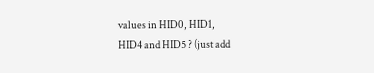values in HID0, HID1,
HID4 and HID5 ? (just add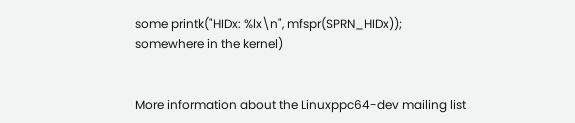some printk("HIDx: %lx\n", mfspr(SPRN_HIDx));
somewhere in the kernel)


More information about the Linuxppc64-dev mailing list